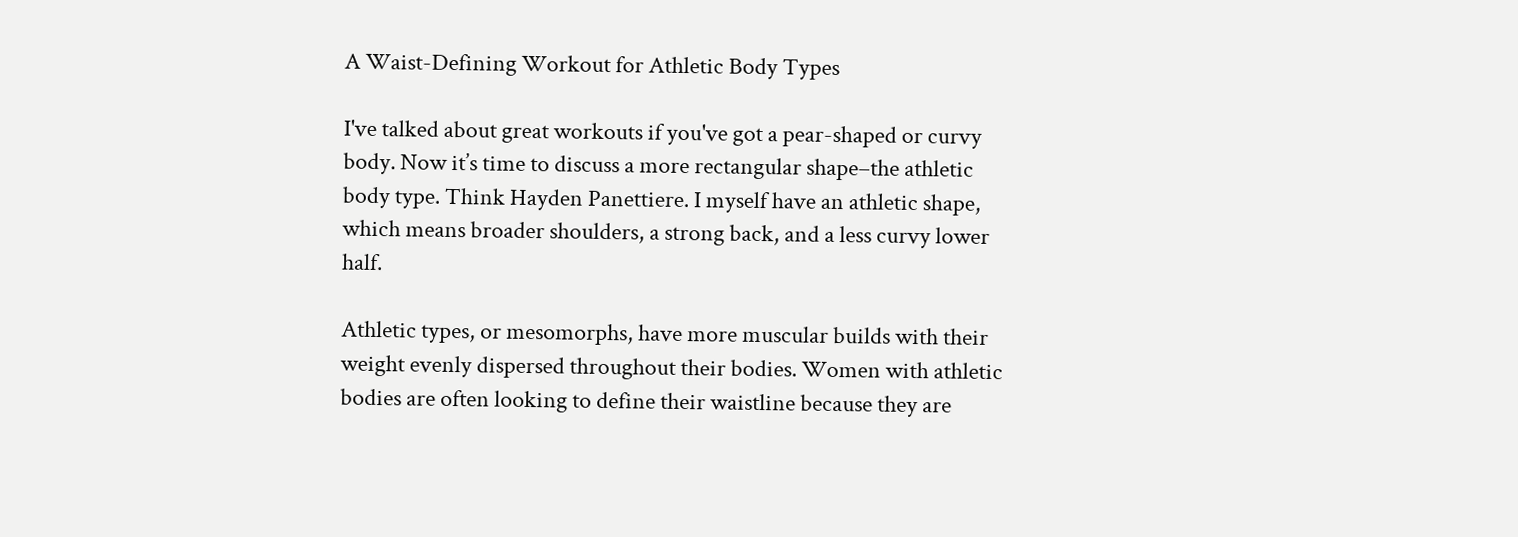A Waist-Defining Workout for Athletic Body Types

I've talked about great workouts if you've got a pear-shaped or curvy body. Now it’s time to discuss a more rectangular shape–the athletic body type. Think Hayden Panettiere. I myself have an athletic shape, which means broader shoulders, a strong back, and a less curvy lower half.

Athletic types, or mesomorphs, have more muscular builds with their weight evenly dispersed throughout their bodies. Women with athletic bodies are often looking to define their waistline because they are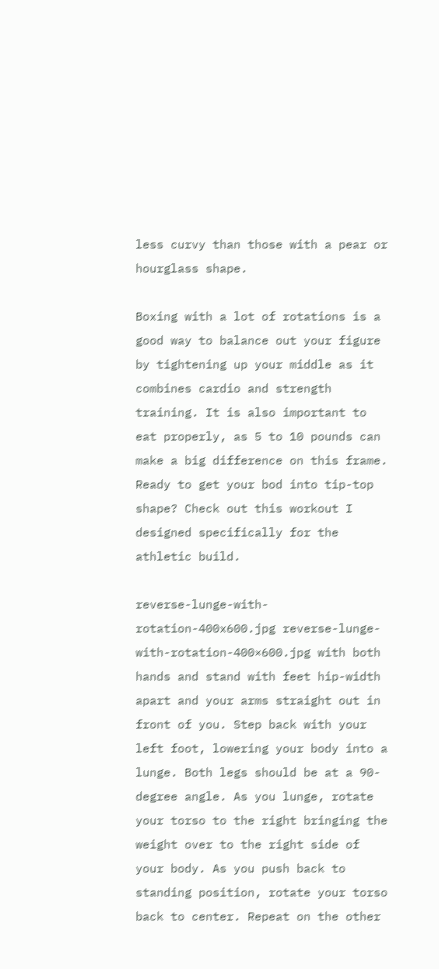less curvy than those with a pear or hourglass shape.

Boxing with a lot of rotations is a good way to balance out your figure by tightening up your middle as it combines cardio and strength training. It is also important to eat properly, as 5 to 10 pounds can make a big difference on this frame. Ready to get your bod into tip-top shape? Check out this workout I designed specifically for the athletic build.

reverse-lunge-with-rotation-400x600.jpg reverse-lunge-with-rotation-400×600.jpg with both hands and stand with feet hip-width apart and your arms straight out in front of you. Step back with your left foot, lowering your body into a lunge. Both legs should be at a 90-degree angle. As you lunge, rotate your torso to the right bringing the weight over to the right side of your body. As you push back to standing position, rotate your torso back to center. Repeat on the other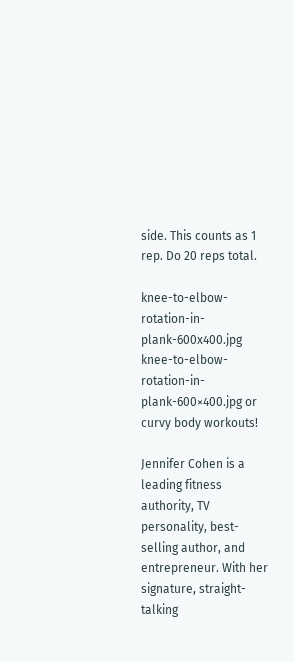side. This counts as 1 rep. Do 20 reps total.

knee-to-elbow-rotation-in-plank-600x400.jpg knee-to-elbow-rotation-in-plank-600×400.jpg or curvy body workouts!

Jennifer Cohen is a leading fitness authority, TV personality, best-selling author, and entrepreneur. With her signature, straight-talking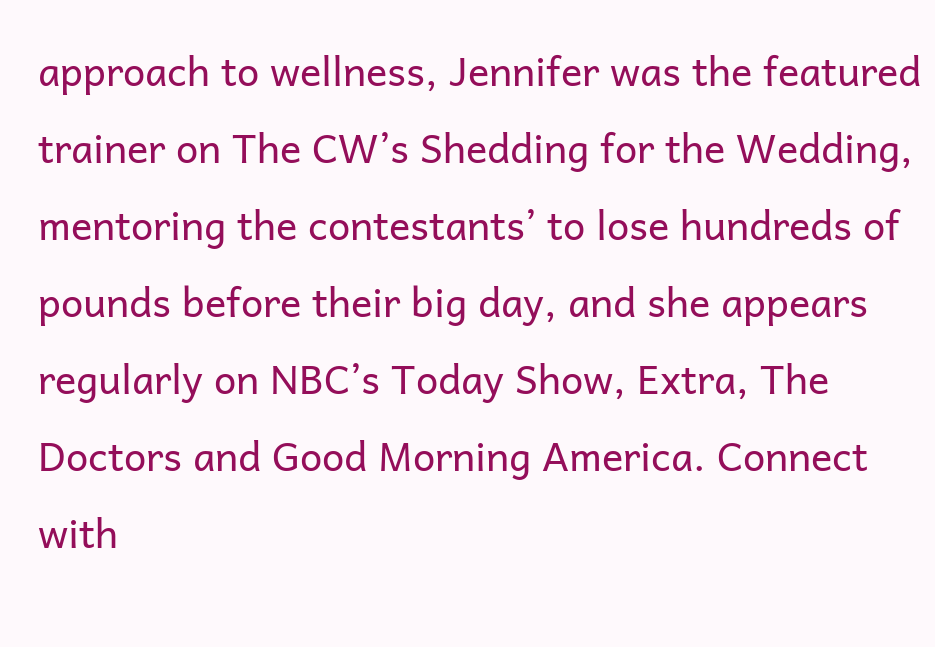approach to wellness, Jennifer was the featured trainer on The CW’s Shedding for the Wedding, mentoring the contestants’ to lose hundreds of pounds before their big day, and she appears regularly on NBC’s Today Show, Extra, The Doctors and Good Morning America. Connect with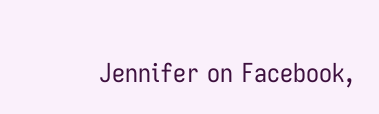Jennifer on Facebook,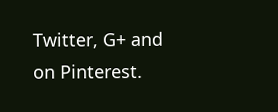Twitter, G+ and on Pinterest.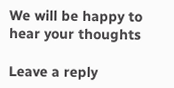We will be happy to hear your thoughts

Leave a reply